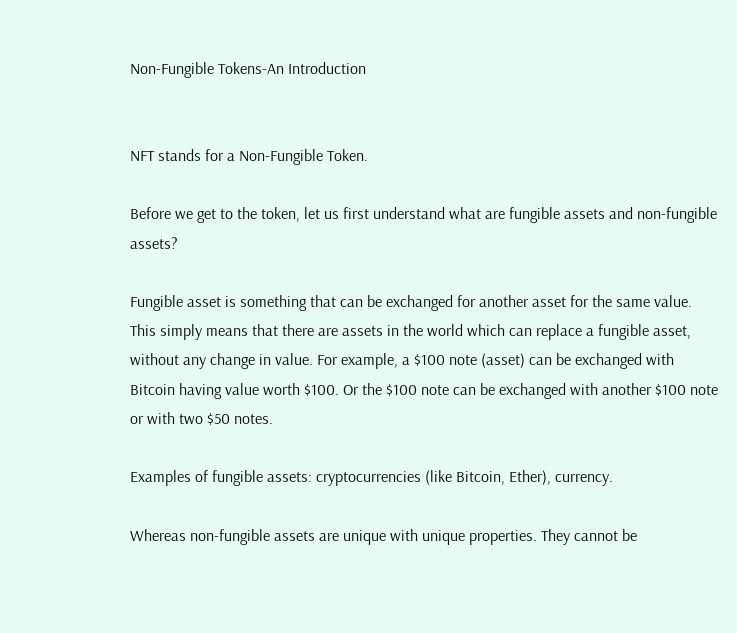Non-Fungible Tokens-An Introduction


NFT stands for a Non-Fungible Token.

Before we get to the token, let us first understand what are fungible assets and non-fungible assets?

Fungible asset is something that can be exchanged for another asset for the same value. This simply means that there are assets in the world which can replace a fungible asset, without any change in value. For example, a $100 note (asset) can be exchanged with Bitcoin having value worth $100. Or the $100 note can be exchanged with another $100 note or with two $50 notes.

Examples of fungible assets: cryptocurrencies (like Bitcoin, Ether), currency.

Whereas non-fungible assets are unique with unique properties. They cannot be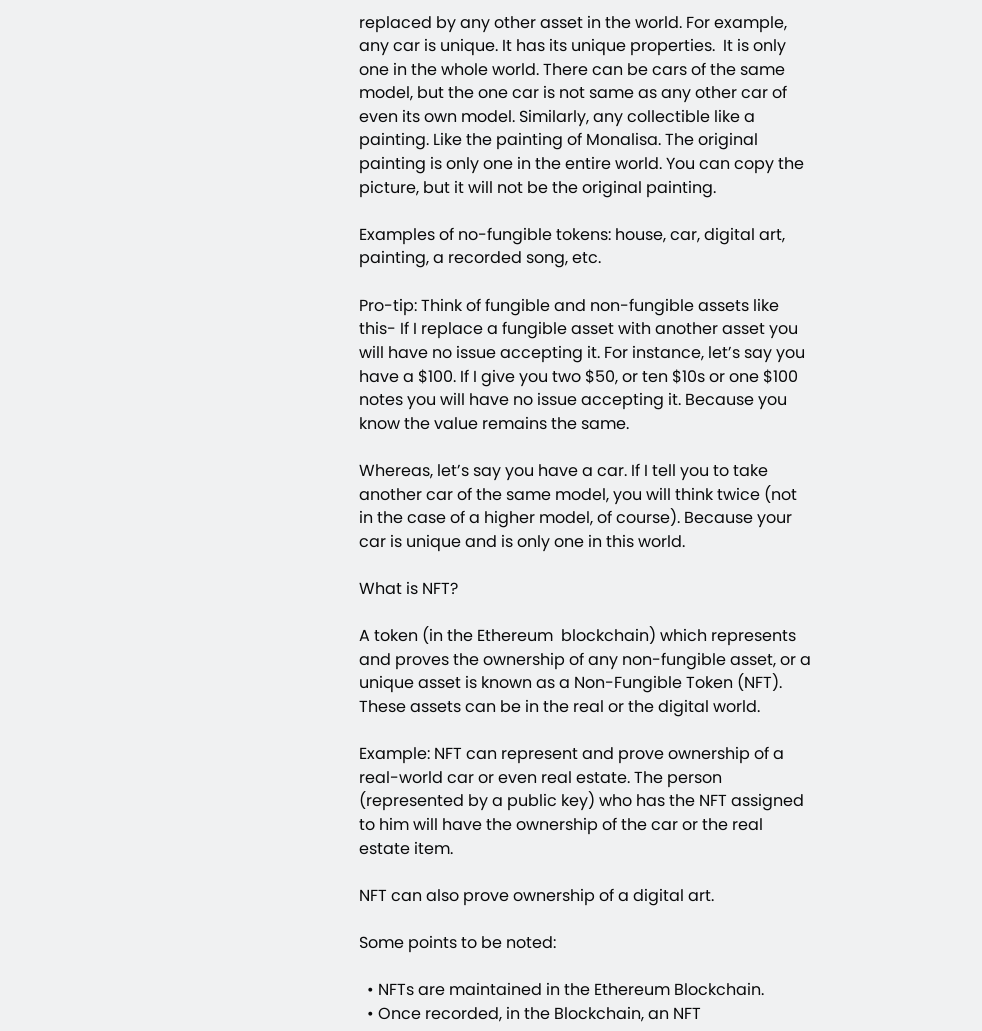replaced by any other asset in the world. For example, any car is unique. It has its unique properties.  It is only one in the whole world. There can be cars of the same model, but the one car is not same as any other car of even its own model. Similarly, any collectible like a painting. Like the painting of Monalisa. The original painting is only one in the entire world. You can copy the picture, but it will not be the original painting.

Examples of no-fungible tokens: house, car, digital art, painting, a recorded song, etc.

Pro-tip: Think of fungible and non-fungible assets like this- If I replace a fungible asset with another asset you will have no issue accepting it. For instance, let’s say you have a $100. If I give you two $50, or ten $10s or one $100 notes you will have no issue accepting it. Because you know the value remains the same.

Whereas, let’s say you have a car. If I tell you to take another car of the same model, you will think twice (not in the case of a higher model, of course). Because your car is unique and is only one in this world.

What is NFT?

A token (in the Ethereum  blockchain) which represents and proves the ownership of any non-fungible asset, or a unique asset is known as a Non-Fungible Token (NFT). These assets can be in the real or the digital world.

Example: NFT can represent and prove ownership of a real-world car or even real estate. The person (represented by a public key) who has the NFT assigned to him will have the ownership of the car or the real estate item.

NFT can also prove ownership of a digital art.

Some points to be noted:

  • NFTs are maintained in the Ethereum Blockchain.
  • Once recorded, in the Blockchain, an NFT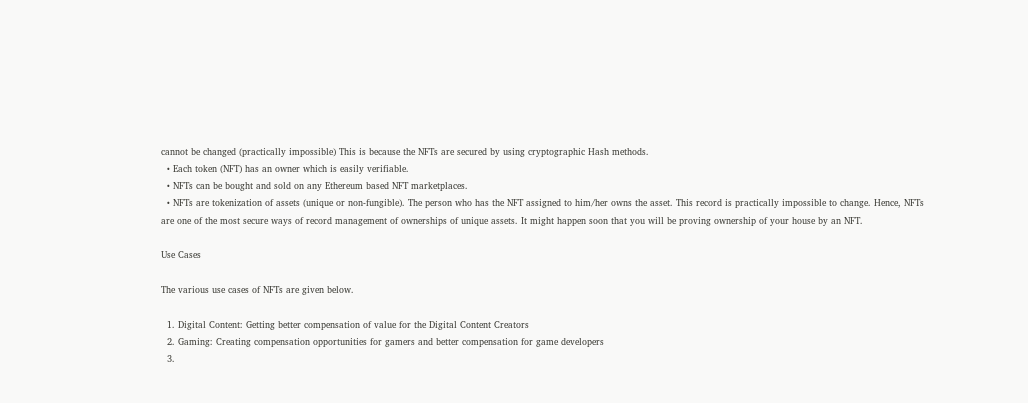cannot be changed (practically impossible) This is because the NFTs are secured by using cryptographic Hash methods.
  • Each token (NFT) has an owner which is easily verifiable.
  • NFTs can be bought and sold on any Ethereum based NFT marketplaces.
  • NFTs are tokenization of assets (unique or non-fungible). The person who has the NFT assigned to him/her owns the asset. This record is practically impossible to change. Hence, NFTs are one of the most secure ways of record management of ownerships of unique assets. It might happen soon that you will be proving ownership of your house by an NFT.

Use Cases

The various use cases of NFTs are given below.

  1. Digital Content: Getting better compensation of value for the Digital Content Creators
  2. Gaming: Creating compensation opportunities for gamers and better compensation for game developers
  3.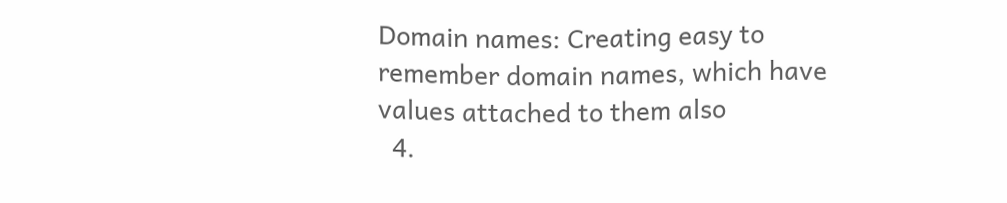Domain names: Creating easy to remember domain names, which have values attached to them also
  4.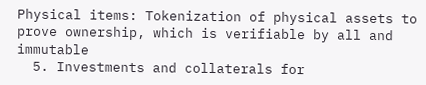Physical items: Tokenization of physical assets to prove ownership, which is verifiable by all and immutable
  5. Investments and collaterals for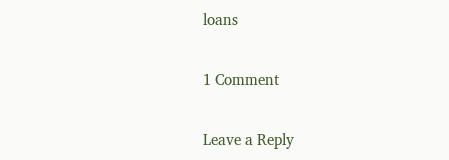loans

1 Comment

Leave a Reply